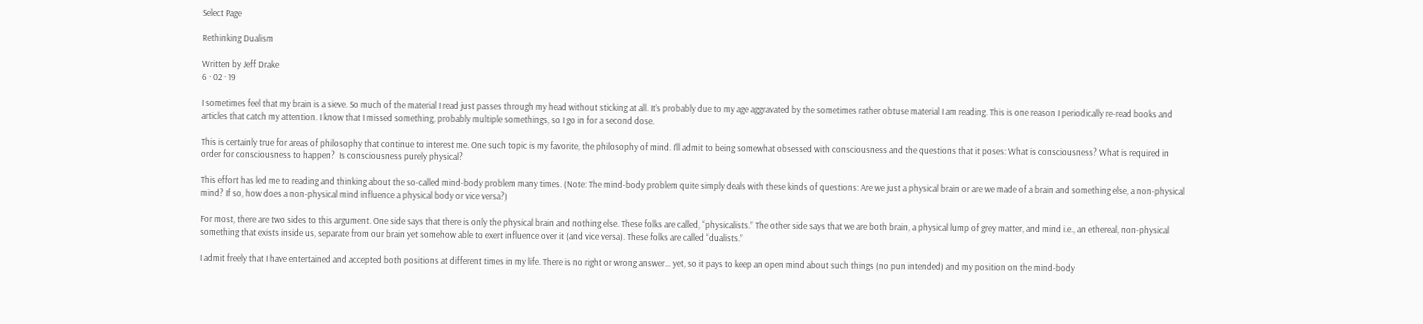Select Page

Rethinking Dualism

Written by Jeff Drake
6 · 02 · 19

I sometimes feel that my brain is a sieve. So much of the material I read just passes through my head without sticking at all. It’s probably due to my age aggravated by the sometimes rather obtuse material I am reading. This is one reason I periodically re-read books and articles that catch my attention. I know that I missed something, probably multiple somethings, so I go in for a second dose.

This is certainly true for areas of philosophy that continue to interest me. One such topic is my favorite, the philosophy of mind. I’ll admit to being somewhat obsessed with consciousness and the questions that it poses: What is consciousness? What is required in order for consciousness to happen?  Is consciousness purely physical?

This effort has led me to reading and thinking about the so-called mind-body problem many times. (Note: The mind-body problem quite simply deals with these kinds of questions: Are we just a physical brain or are we made of a brain and something else, a non-physical mind? If so, how does a non-physical mind influence a physical body or vice versa?)

For most, there are two sides to this argument. One side says that there is only the physical brain and nothing else. These folks are called, “physicalists.” The other side says that we are both brain, a physical lump of grey matter, and mind i.e., an ethereal, non-physical something that exists inside us, separate from our brain yet somehow able to exert influence over it (and vice versa). These folks are called “dualists.”

I admit freely that I have entertained and accepted both positions at different times in my life. There is no right or wrong answer… yet, so it pays to keep an open mind about such things (no pun intended) and my position on the mind-body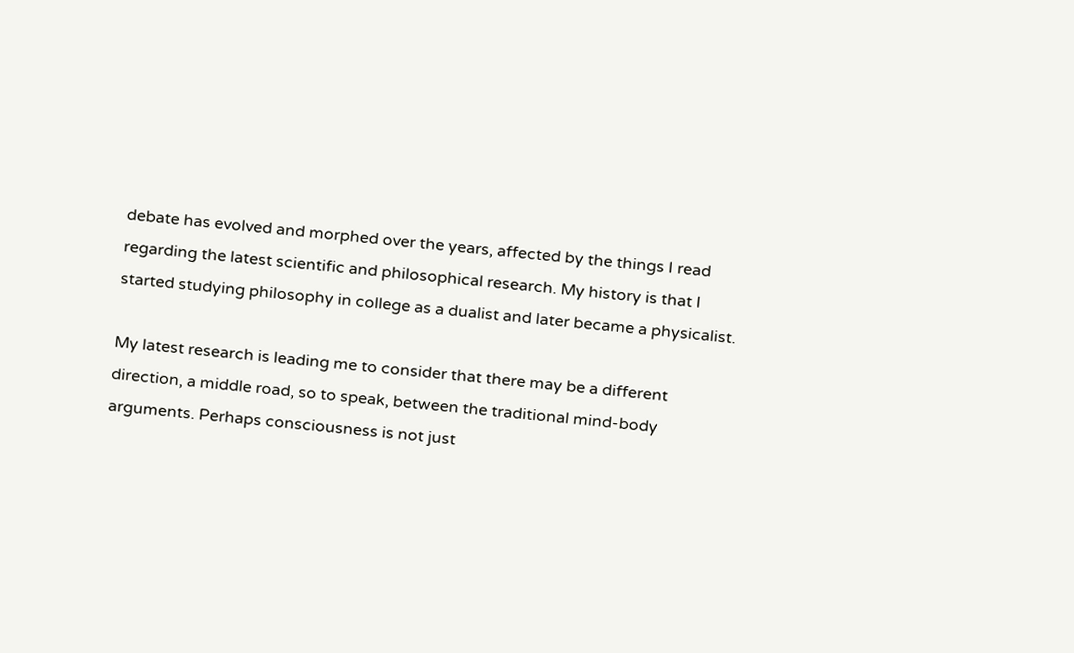debate has evolved and morphed over the years, affected by the things I read regarding the latest scientific and philosophical research. My history is that I started studying philosophy in college as a dualist and later became a physicalist.

My latest research is leading me to consider that there may be a different direction, a middle road, so to speak, between the traditional mind-body arguments. Perhaps consciousness is not just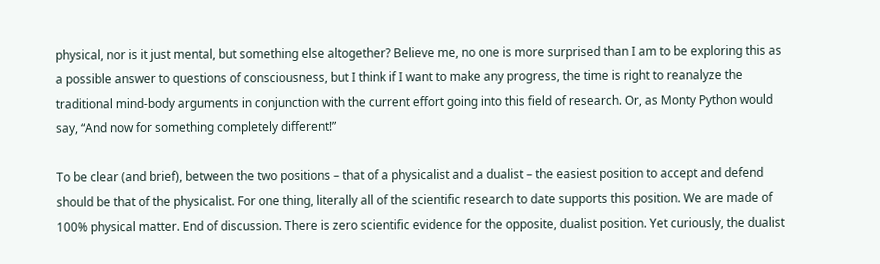physical, nor is it just mental, but something else altogether? Believe me, no one is more surprised than I am to be exploring this as a possible answer to questions of consciousness, but I think if I want to make any progress, the time is right to reanalyze the traditional mind-body arguments in conjunction with the current effort going into this field of research. Or, as Monty Python would say, “And now for something completely different!”

To be clear (and brief), between the two positions – that of a physicalist and a dualist – the easiest position to accept and defend should be that of the physicalist. For one thing, literally all of the scientific research to date supports this position. We are made of 100% physical matter. End of discussion. There is zero scientific evidence for the opposite, dualist position. Yet curiously, the dualist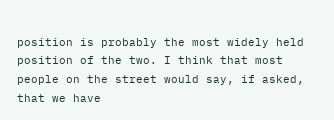position is probably the most widely held position of the two. I think that most people on the street would say, if asked, that we have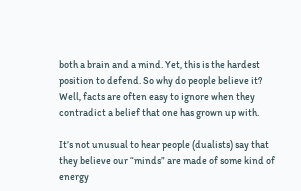both a brain and a mind. Yet, this is the hardest position to defend. So why do people believe it? Well, facts are often easy to ignore when they contradict a belief that one has grown up with.

It’s not unusual to hear people (dualists) say that they believe our “minds” are made of some kind of energy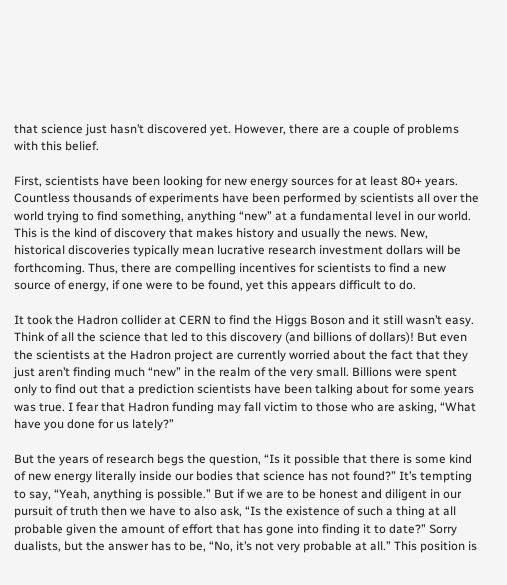that science just hasn’t discovered yet. However, there are a couple of problems with this belief.

First, scientists have been looking for new energy sources for at least 80+ years. Countless thousands of experiments have been performed by scientists all over the world trying to find something, anything “new” at a fundamental level in our world. This is the kind of discovery that makes history and usually the news. New, historical discoveries typically mean lucrative research investment dollars will be forthcoming. Thus, there are compelling incentives for scientists to find a new source of energy, if one were to be found, yet this appears difficult to do.

It took the Hadron collider at CERN to find the Higgs Boson and it still wasn’t easy. Think of all the science that led to this discovery (and billions of dollars)! But even the scientists at the Hadron project are currently worried about the fact that they just aren’t finding much “new” in the realm of the very small. Billions were spent only to find out that a prediction scientists have been talking about for some years was true. I fear that Hadron funding may fall victim to those who are asking, “What have you done for us lately?”

But the years of research begs the question, “Is it possible that there is some kind of new energy literally inside our bodies that science has not found?” It’s tempting to say, “Yeah, anything is possible.” But if we are to be honest and diligent in our pursuit of truth then we have to also ask, “Is the existence of such a thing at all probable given the amount of effort that has gone into finding it to date?” Sorry dualists, but the answer has to be, “No, it’s not very probable at all.” This position is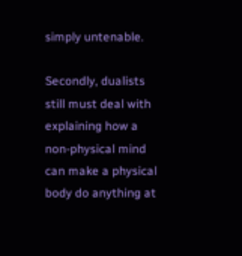simply untenable.

Secondly, dualists still must deal with explaining how a non-physical mind can make a physical body do anything at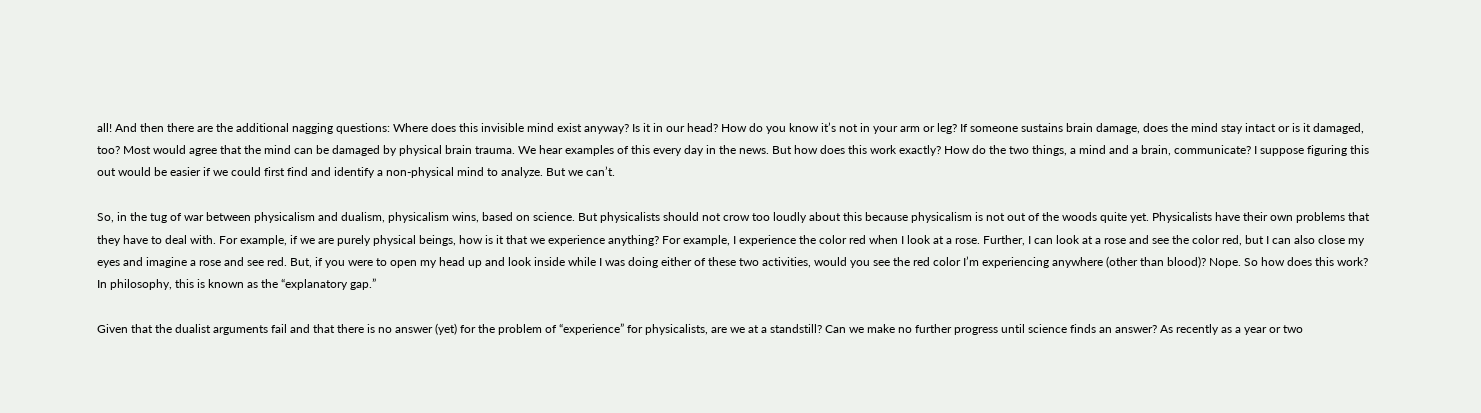all! And then there are the additional nagging questions: Where does this invisible mind exist anyway? Is it in our head? How do you know it’s not in your arm or leg? If someone sustains brain damage, does the mind stay intact or is it damaged, too? Most would agree that the mind can be damaged by physical brain trauma. We hear examples of this every day in the news. But how does this work exactly? How do the two things, a mind and a brain, communicate? I suppose figuring this out would be easier if we could first find and identify a non-physical mind to analyze. But we can’t.

So, in the tug of war between physicalism and dualism, physicalism wins, based on science. But physicalists should not crow too loudly about this because physicalism is not out of the woods quite yet. Physicalists have their own problems that they have to deal with. For example, if we are purely physical beings, how is it that we experience anything? For example, I experience the color red when I look at a rose. Further, I can look at a rose and see the color red, but I can also close my eyes and imagine a rose and see red. But, if you were to open my head up and look inside while I was doing either of these two activities, would you see the red color I’m experiencing anywhere (other than blood)? Nope. So how does this work? In philosophy, this is known as the “explanatory gap.”

Given that the dualist arguments fail and that there is no answer (yet) for the problem of “experience” for physicalists, are we at a standstill? Can we make no further progress until science finds an answer? As recently as a year or two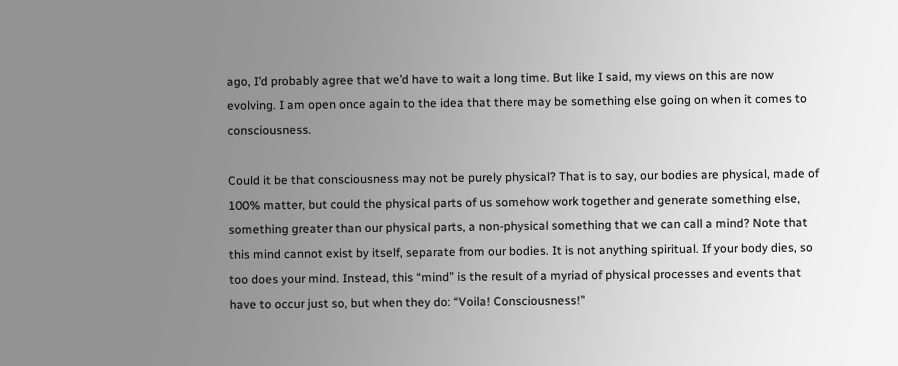ago, I’d probably agree that we’d have to wait a long time. But like I said, my views on this are now evolving. I am open once again to the idea that there may be something else going on when it comes to consciousness.

Could it be that consciousness may not be purely physical? That is to say, our bodies are physical, made of 100% matter, but could the physical parts of us somehow work together and generate something else, something greater than our physical parts, a non-physical something that we can call a mind? Note that this mind cannot exist by itself, separate from our bodies. It is not anything spiritual. If your body dies, so too does your mind. Instead, this “mind” is the result of a myriad of physical processes and events that have to occur just so, but when they do: “Voila! Consciousness!”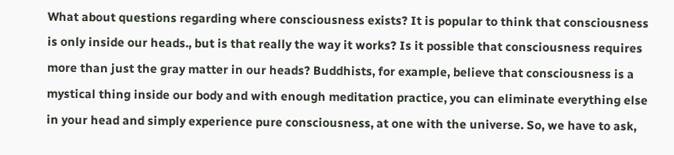What about questions regarding where consciousness exists? It is popular to think that consciousness is only inside our heads., but is that really the way it works? Is it possible that consciousness requires more than just the gray matter in our heads? Buddhists, for example, believe that consciousness is a mystical thing inside our body and with enough meditation practice, you can eliminate everything else in your head and simply experience pure consciousness, at one with the universe. So, we have to ask,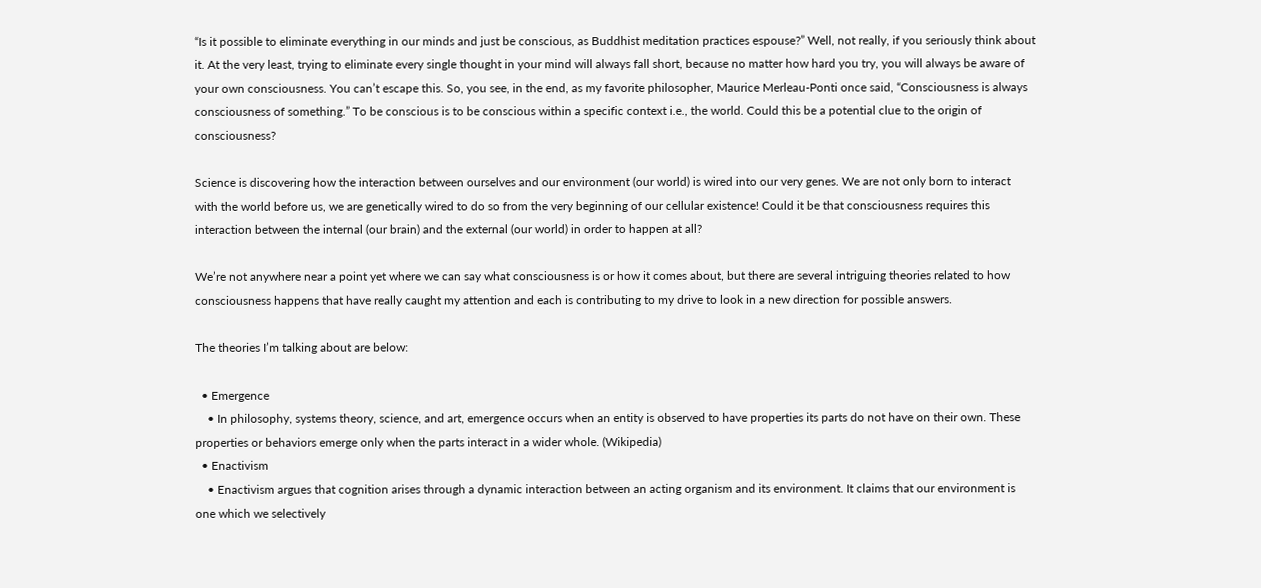“Is it possible to eliminate everything in our minds and just be conscious, as Buddhist meditation practices espouse?” Well, not really, if you seriously think about it. At the very least, trying to eliminate every single thought in your mind will always fall short, because no matter how hard you try, you will always be aware of your own consciousness. You can’t escape this. So, you see, in the end, as my favorite philosopher, Maurice Merleau-Ponti once said, “Consciousness is always consciousness of something.” To be conscious is to be conscious within a specific context i.e., the world. Could this be a potential clue to the origin of consciousness?

Science is discovering how the interaction between ourselves and our environment (our world) is wired into our very genes. We are not only born to interact with the world before us, we are genetically wired to do so from the very beginning of our cellular existence! Could it be that consciousness requires this interaction between the internal (our brain) and the external (our world) in order to happen at all?

We’re not anywhere near a point yet where we can say what consciousness is or how it comes about, but there are several intriguing theories related to how consciousness happens that have really caught my attention and each is contributing to my drive to look in a new direction for possible answers.

The theories I’m talking about are below:

  • Emergence
    • In philosophy, systems theory, science, and art, emergence occurs when an entity is observed to have properties its parts do not have on their own. These properties or behaviors emerge only when the parts interact in a wider whole. (Wikipedia)
  • Enactivism
    • Enactivism argues that cognition arises through a dynamic interaction between an acting organism and its environment. It claims that our environment is one which we selectively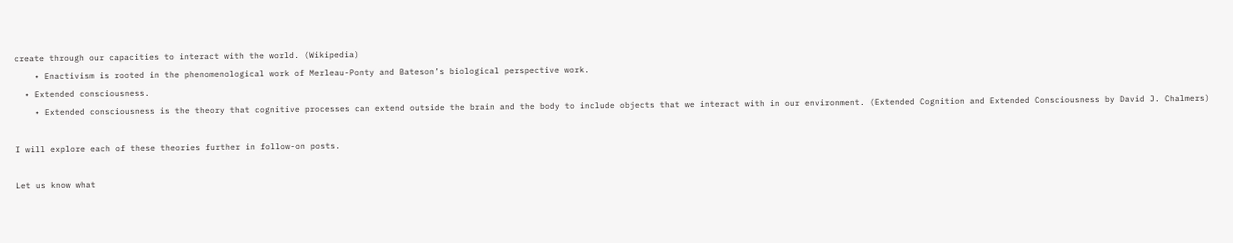create through our capacities to interact with the world. (Wikipedia)
    • Enactivism is rooted in the phenomenological work of Merleau-Ponty and Bateson’s biological perspective work.
  • Extended consciousness.
    • Extended consciousness is the theory that cognitive processes can extend outside the brain and the body to include objects that we interact with in our environment. (Extended Cognition and Extended Consciousness by David J. Chalmers)

I will explore each of these theories further in follow-on posts.

Let us know what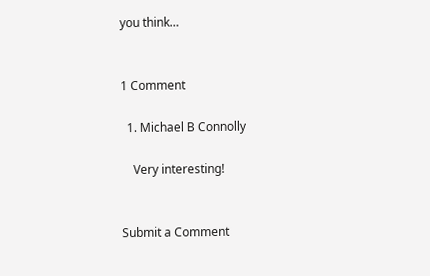you think…


1 Comment

  1. Michael B Connolly

    Very interesting!


Submit a Comment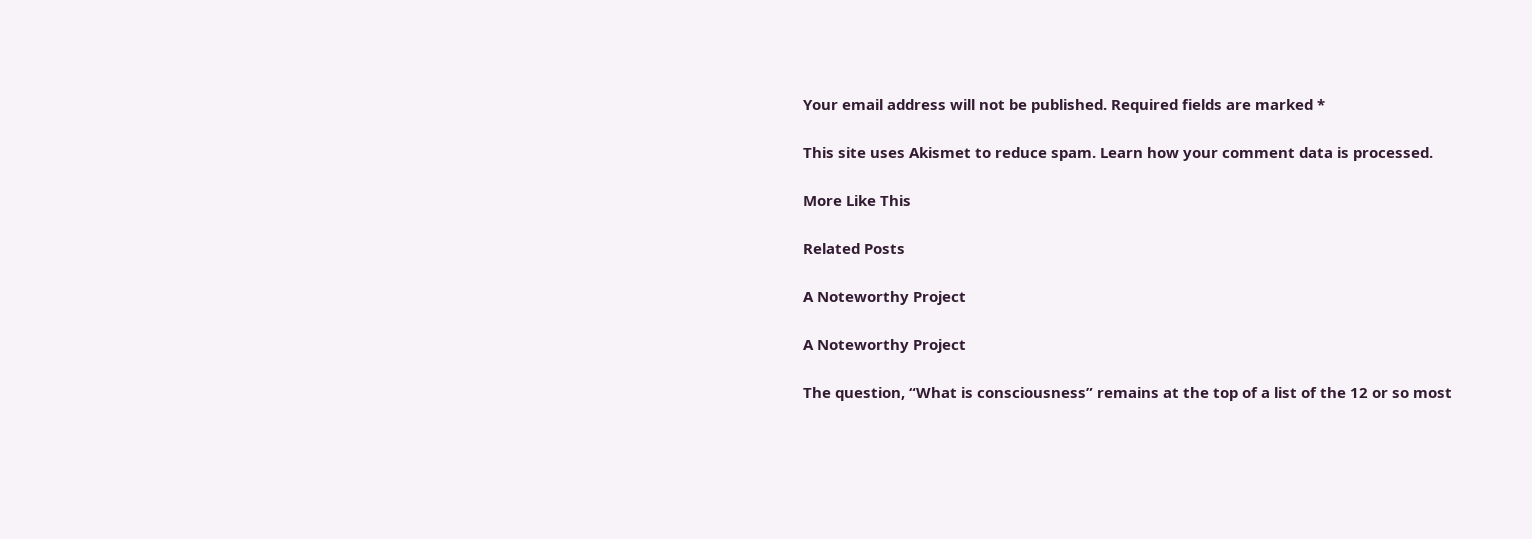Your email address will not be published. Required fields are marked *

This site uses Akismet to reduce spam. Learn how your comment data is processed.

More Like This

Related Posts

A Noteworthy Project

A Noteworthy Project

The question, “What is consciousness” remains at the top of a list of the 12 or so most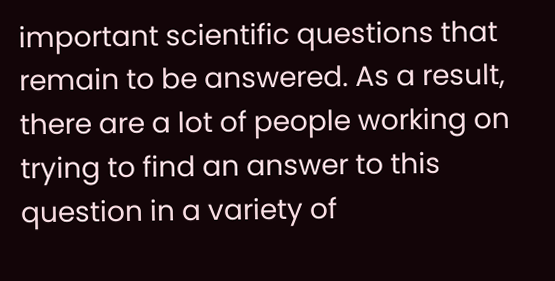important scientific questions that remain to be answered. As a result, there are a lot of people working on trying to find an answer to this question in a variety of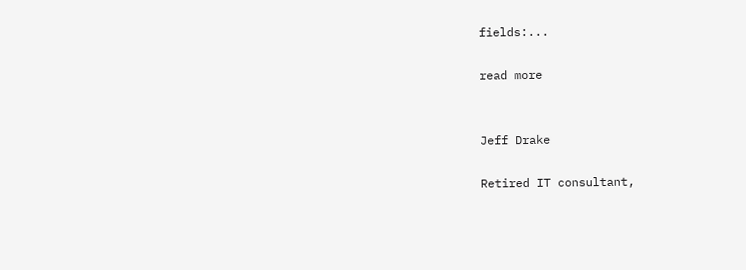fields:...

read more


Jeff Drake

Retired IT consultant,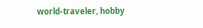world-traveler, hobby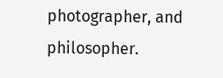photographer, and philosopher.